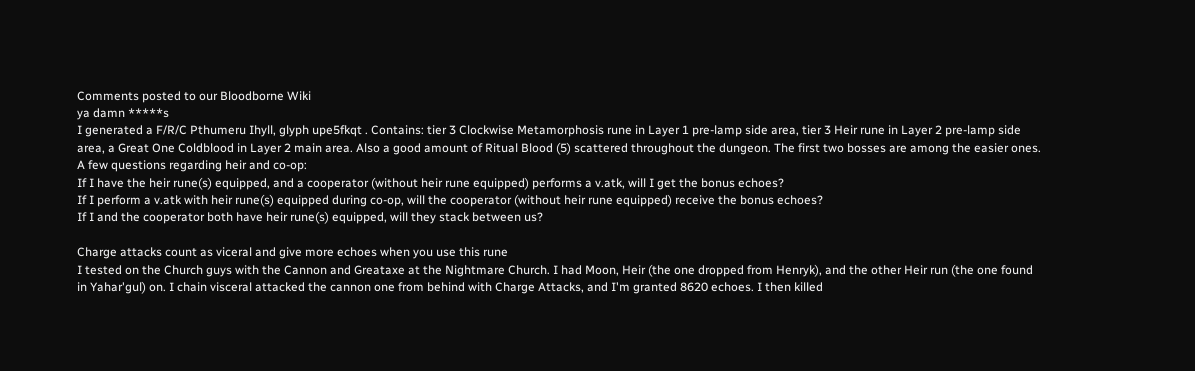Comments posted to our Bloodborne Wiki
ya damn *****s
I generated a F/R/C Pthumeru Ihyll, glyph upe5fkqt . Contains: tier 3 Clockwise Metamorphosis rune in Layer 1 pre-lamp side area, tier 3 Heir rune in Layer 2 pre-lamp side area, a Great One Coldblood in Layer 2 main area. Also a good amount of Ritual Blood (5) scattered throughout the dungeon. The first two bosses are among the easier ones.
A few questions regarding heir and co-op:
If I have the heir rune(s) equipped, and a cooperator (without heir rune equipped) performs a v.atk, will I get the bonus echoes?
If I perform a v.atk with heir rune(s) equipped during co-op, will the cooperator (without heir rune equipped) receive the bonus echoes?
If I and the cooperator both have heir rune(s) equipped, will they stack between us?

Charge attacks count as viceral and give more echoes when you use this rune
I tested on the Church guys with the Cannon and Greataxe at the Nightmare Church. I had Moon, Heir (the one dropped from Henryk), and the other Heir run (the one found in Yahar'gul) on. I chain visceral attacked the cannon one from behind with Charge Attacks, and I'm granted 8620 echoes. I then killed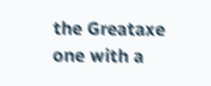the Greataxe one with a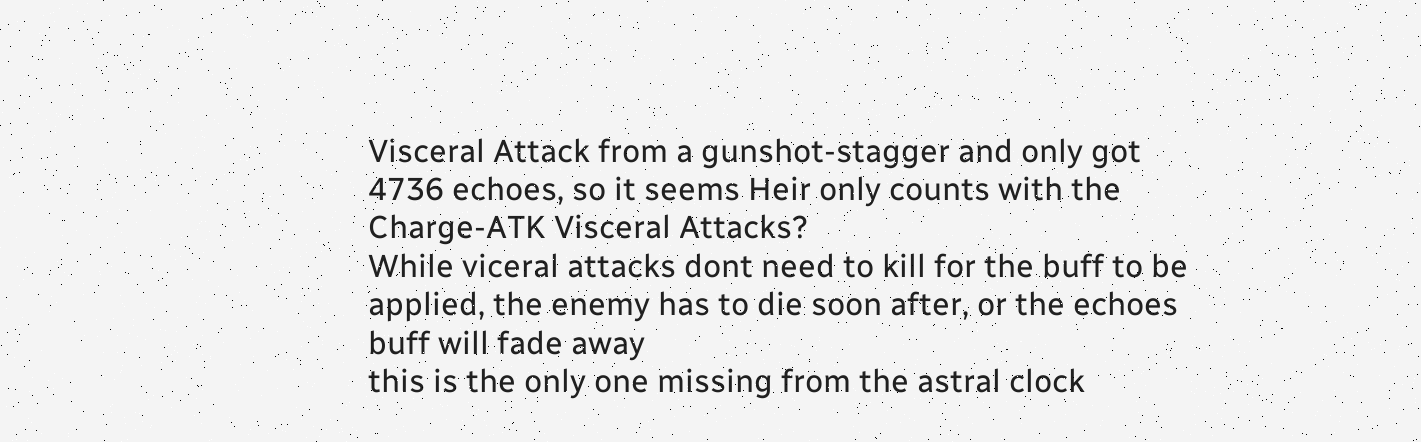Visceral Attack from a gunshot-stagger and only got 4736 echoes, so it seems Heir only counts with the Charge-ATK Visceral Attacks?
While viceral attacks dont need to kill for the buff to be applied, the enemy has to die soon after, or the echoes buff will fade away
this is the only one missing from the astral clock